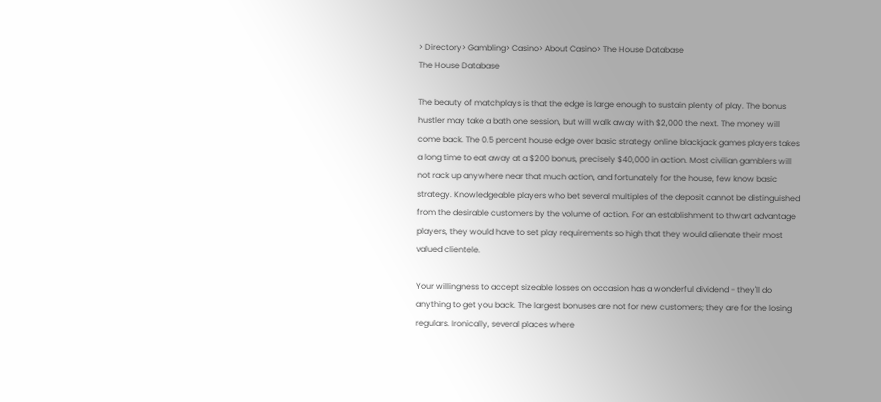> Directory> Gambling> Casino> About Casino> The House Database
The House Database

The beauty of matchplays is that the edge is large enough to sustain plenty of play. The bonus hustler may take a bath one session, but will walk away with $2,000 the next. The money will come back. The 0.5 percent house edge over basic strategy online blackjack games players takes a long time to eat away at a $200 bonus, precisely $40,000 in action. Most civilian gamblers will not rack up anywhere near that much action, and fortunately for the house, few know basic strategy. Knowledgeable players who bet several multiples of the deposit cannot be distinguished from the desirable customers by the volume of action. For an establishment to thwart advantage players, they would have to set play requirements so high that they would alienate their most valued clientele.

Your willingness to accept sizeable losses on occasion has a wonderful dividend - they'll do anything to get you back. The largest bonuses are not for new customers; they are for the losing regulars. Ironically, several places where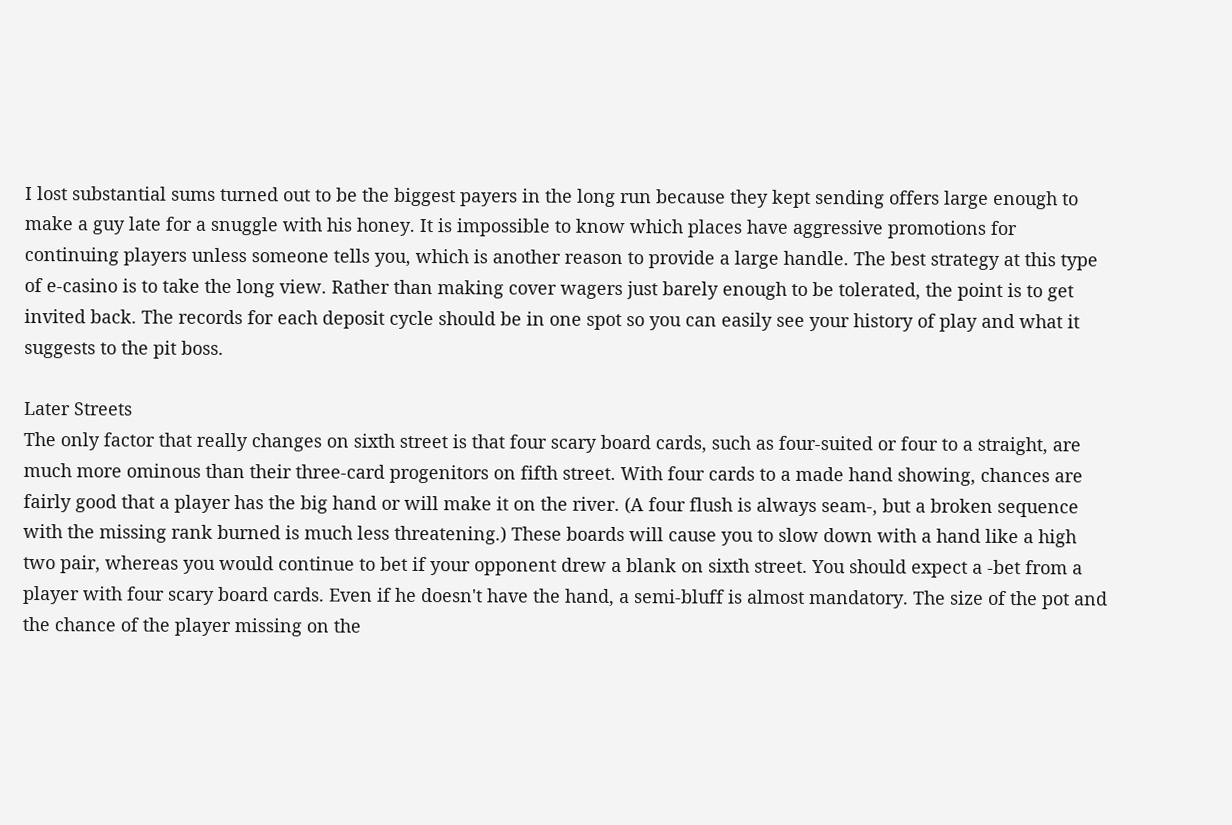I lost substantial sums turned out to be the biggest payers in the long run because they kept sending offers large enough to make a guy late for a snuggle with his honey. It is impossible to know which places have aggressive promotions for continuing players unless someone tells you, which is another reason to provide a large handle. The best strategy at this type of e-casino is to take the long view. Rather than making cover wagers just barely enough to be tolerated, the point is to get invited back. The records for each deposit cycle should be in one spot so you can easily see your history of play and what it suggests to the pit boss.

Later Streets
The only factor that really changes on sixth street is that four scary board cards, such as four-suited or four to a straight, are much more ominous than their three-card progenitors on fifth street. With four cards to a made hand showing, chances are fairly good that a player has the big hand or will make it on the river. (A four flush is always seam-, but a broken sequence with the missing rank burned is much less threatening.) These boards will cause you to slow down with a hand like a high two pair, whereas you would continue to bet if your opponent drew a blank on sixth street. You should expect a -bet from a player with four scary board cards. Even if he doesn't have the hand, a semi-bluff is almost mandatory. The size of the pot and the chance of the player missing on the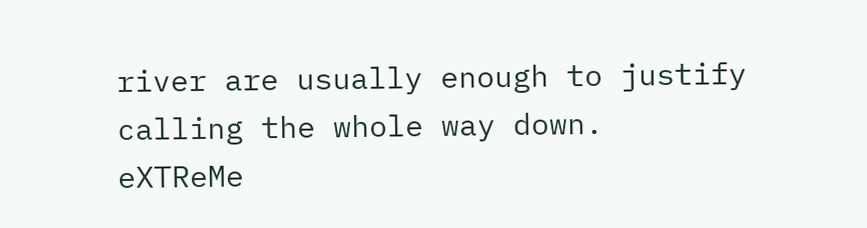river are usually enough to justify calling the whole way down.
eXTReMe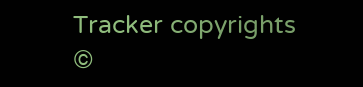Tracker copyrights ©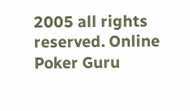2005 all rights reserved. Online Poker Guru